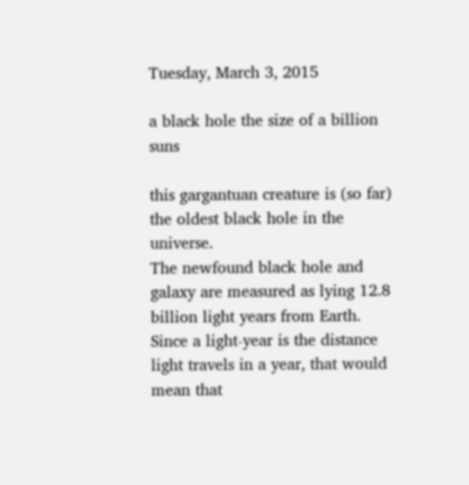Tuesday, March 3, 2015

a black hole the size of a billion suns

this gargantuan creature is (so far) the oldest black hole in the universe.
The newfound black hole and galaxy are measured as lying 12.8 billion light years from Earth. Since a light-year is the distance light travels in a year, that would mean that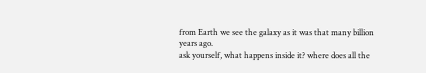from Earth we see the galaxy as it was that many billion years ago.
ask yourself, what happens inside it? where does all the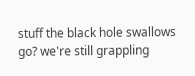stuff the black hole swallows go? we're still grappling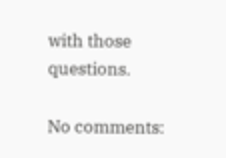with those questions.

No comments: